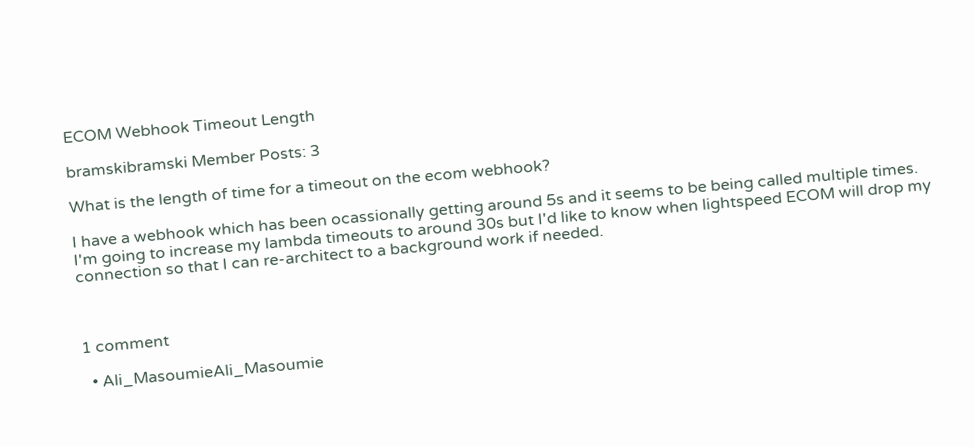ECOM Webhook Timeout Length

bramskibramski Member Posts: 3

What is the length of time for a timeout on the ecom webhook?

I have a webhook which has been ocassionally getting around 5s and it seems to be being called multiple times. I'm going to increase my lambda timeouts to around 30s but I'd like to know when lightspeed ECOM will drop my connection so that I can re-architect to a background work if needed.



1 comment

  • Ali_MasoumieAli_Masoumie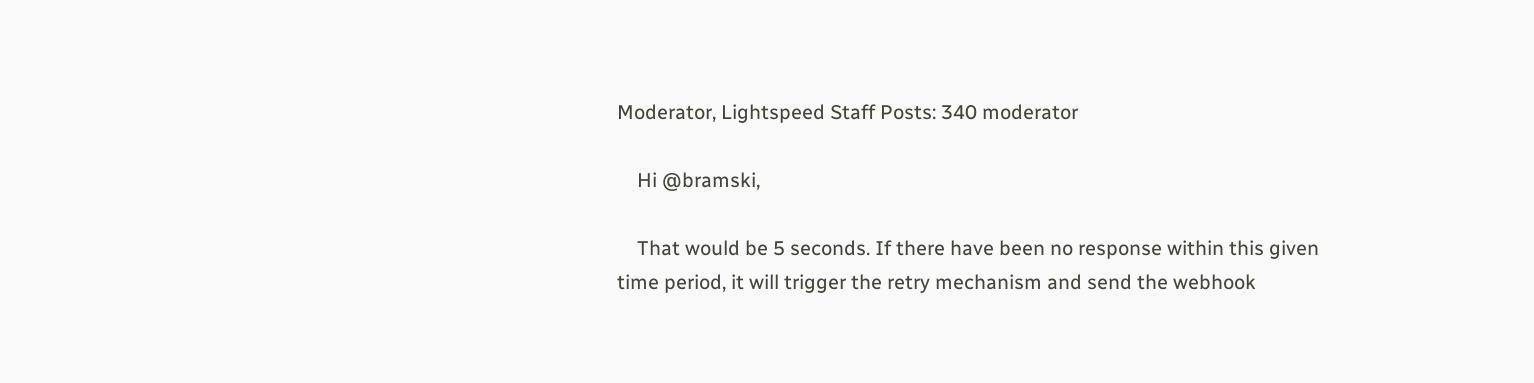Moderator, Lightspeed Staff Posts: 340 moderator

    Hi @bramski,

    That would be 5 seconds. If there have been no response within this given time period, it will trigger the retry mechanism and send the webhook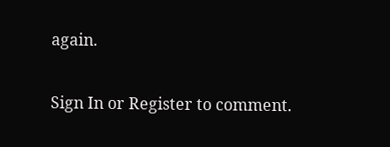again.

Sign In or Register to comment.